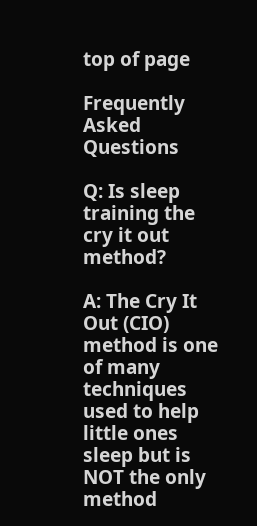top of page

Frequently Asked Questions

Q: Is sleep training the cry it out method?

A: The Cry It Out (CIO) method is one of many techniques used to help little ones sleep but is NOT the only method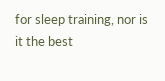for sleep training, nor is it the best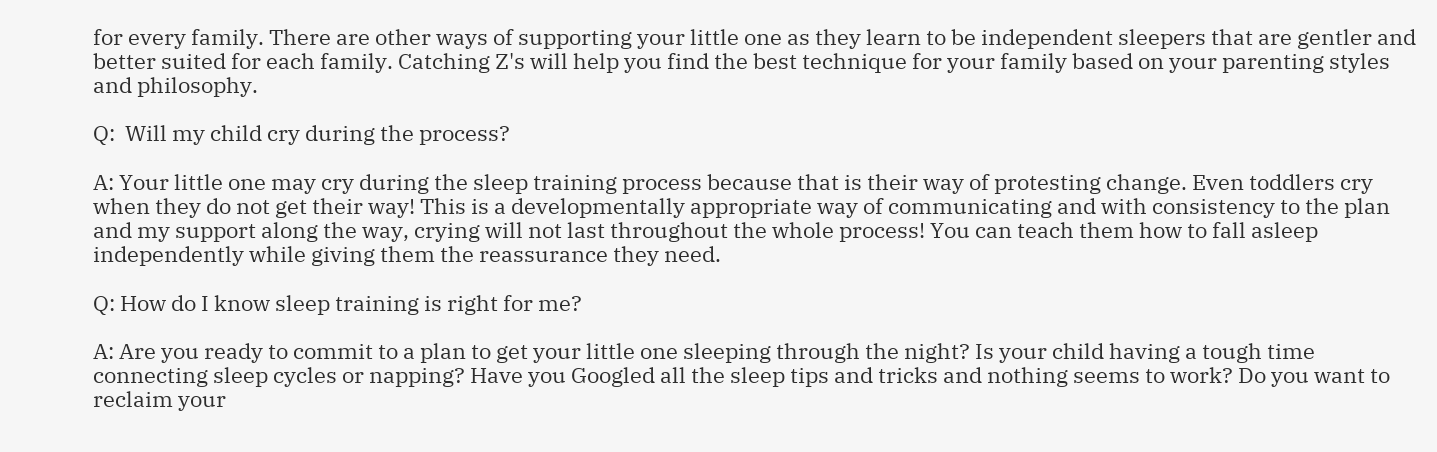for every family. There are other ways of supporting your little one as they learn to be independent sleepers that are gentler and better suited for each family. Catching Z's will help you find the best technique for your family based on your parenting styles and philosophy.

Q:  Will my child cry during the process?

A: Your little one may cry during the sleep training process because that is their way of protesting change. Even toddlers cry when they do not get their way! This is a developmentally appropriate way of communicating and with consistency to the plan and my support along the way, crying will not last throughout the whole process! You can teach them how to fall asleep independently while giving them the reassurance they need.

Q: How do I know sleep training is right for me?

A: Are you ready to commit to a plan to get your little one sleeping through the night? Is your child having a tough time connecting sleep cycles or napping? Have you Googled all the sleep tips and tricks and nothing seems to work? Do you want to reclaim your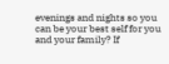evenings and nights so you can be your best self for you and your family? If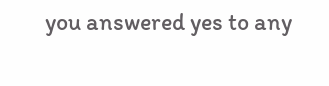you answered yes to any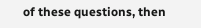of these questions, then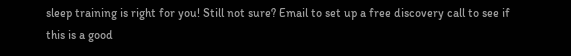sleep training is right for you! Still not sure? Email to set up a free discovery call to see if this is a good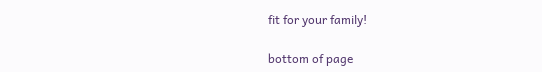fit for your family!

bottom of page